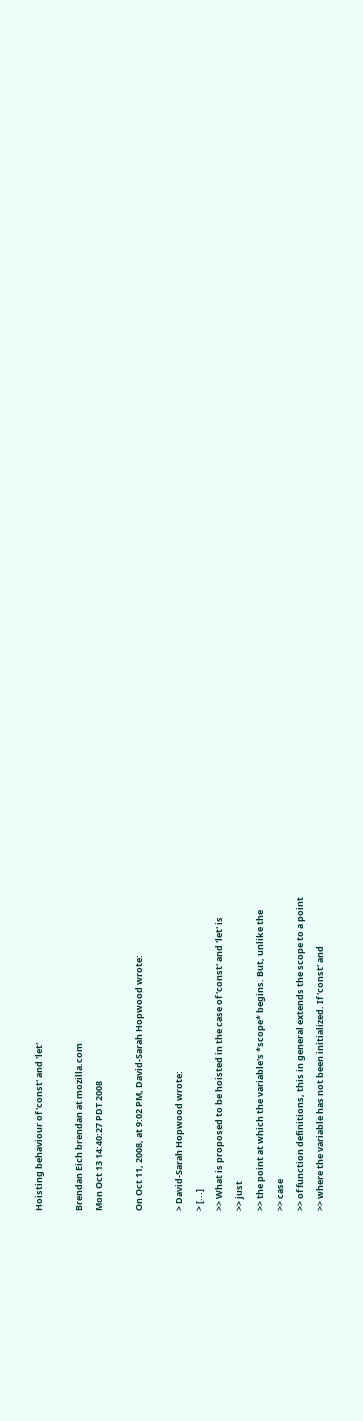Hoisting behaviour of 'const' and 'let'

Brendan Eich brendan at mozilla.com
Mon Oct 13 14:40:27 PDT 2008

On Oct 11, 2008, at 9:02 PM, David-Sarah Hopwood wrote:

> David-Sarah Hopwood wrote:
> [...]
>> What is proposed to be hoisted in the case of 'const' and 'let' is
>> just
>> the point at which the variable's *scope* begins. But, unlike the
>> case
>> of function definitions, this in general extends the scope to a point
>> where the variable has not been initialized. If 'const' and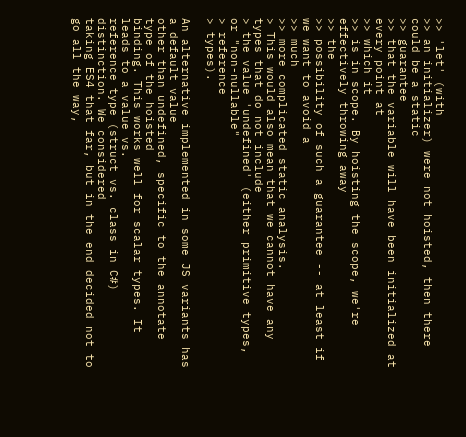>> 'let' (with
>> an initializer) were not hoisted, then there could be a static
>> guarantee
>> that the variable will have been initialized at every point at
>> which it
>> is in scope. By hoisting the scope, we're effectively throwing away
>> the
>> possibility of such a guarantee -- at least if we want to avoid a
>> much
>> more complicated static analysis.
> This would also mean that we cannot have any types that do not include
> the value 'undefined' (either primitive types, or "non-nullable"
> reference
> types).

An alternative implemented in some JS variants has a default value
other than undefined, specific to the annotate type of the hoisted
binding. This works well for scalar types. It leads to a value vs.
reference type (struct vs. class in C#) distinction. We considered
taking ES4 that far, but in the end decided not to go all the way,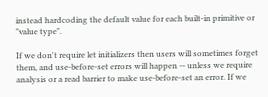instead hardcoding the default value for each built-in primitive or
"value type".

If we don't require let initializers then users will sometimes forget
them, and use-before-set errors will happen -- unless we require
analysis or a read barrier to make use-before-set an error. If we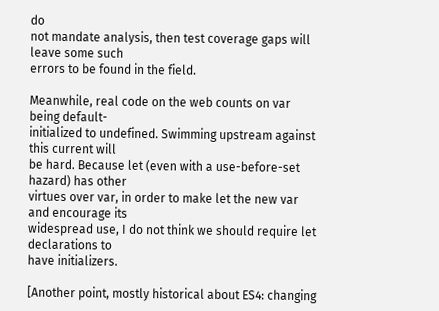do
not mandate analysis, then test coverage gaps will leave some such
errors to be found in the field.

Meanwhile, real code on the web counts on var being default-
initialized to undefined. Swimming upstream against this current will
be hard. Because let (even with a use-before-set hazard) has other
virtues over var, in order to make let the new var and encourage its
widespread use, I do not think we should require let declarations to
have initializers.

[Another point, mostly historical about ES4: changing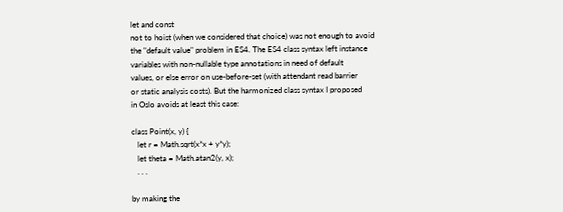let and const
not to hoist (when we considered that choice) was not enough to avoid
the "default value" problem in ES4. The ES4 class syntax left instance
variables with non-nullable type annotations in need of default
values, or else error on use-before-set (with attendant read barrier
or static analysis costs). But the harmonized class syntax I proposed
in Oslo avoids at least this case:

class Point(x, y) {
   let r = Math.sqrt(x*x + y*y);
   let theta = Math.atan2(y, x);
   . . .

by making the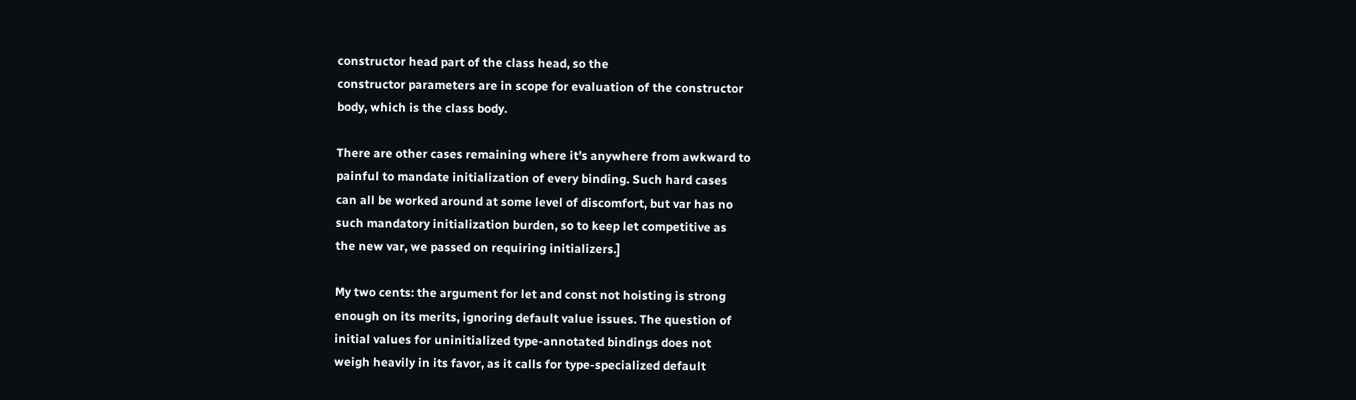constructor head part of the class head, so the
constructor parameters are in scope for evaluation of the constructor
body, which is the class body.

There are other cases remaining where it's anywhere from awkward to
painful to mandate initialization of every binding. Such hard cases
can all be worked around at some level of discomfort, but var has no
such mandatory initialization burden, so to keep let competitive as
the new var, we passed on requiring initializers.]

My two cents: the argument for let and const not hoisting is strong
enough on its merits, ignoring default value issues. The question of
initial values for uninitialized type-annotated bindings does not
weigh heavily in its favor, as it calls for type-specialized default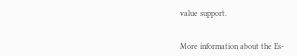value support.


More information about the Es-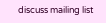discuss mailing list